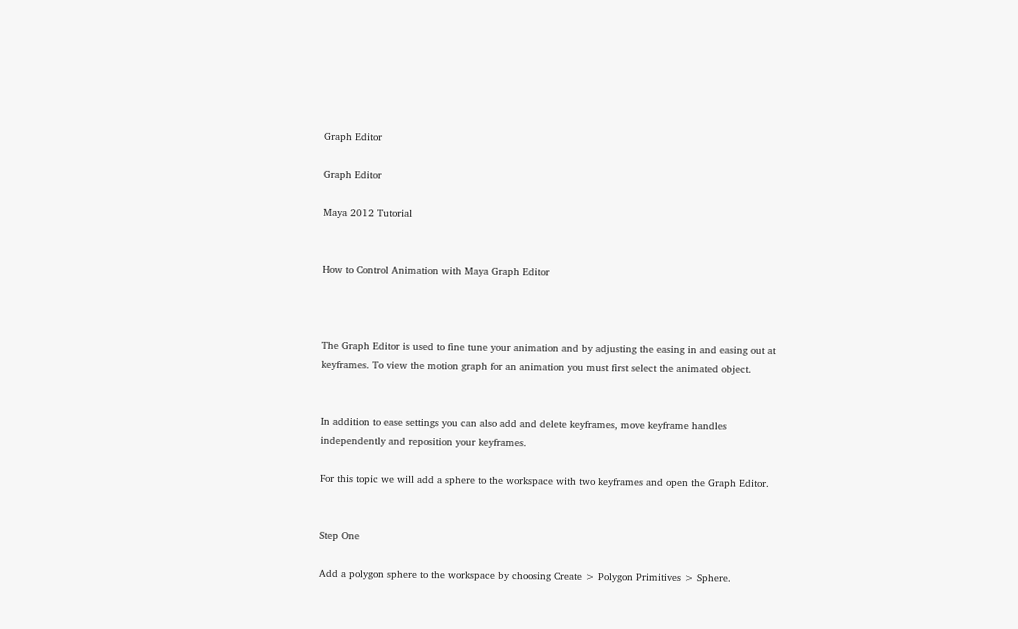Graph Editor

Graph Editor

Maya 2012 Tutorial


How to Control Animation with Maya Graph Editor



The Graph Editor is used to fine tune your animation and by adjusting the easing in and easing out at keyframes. To view the motion graph for an animation you must first select the animated object.


In addition to ease settings you can also add and delete keyframes, move keyframe handles independently and reposition your keyframes.

For this topic we will add a sphere to the workspace with two keyframes and open the Graph Editor.


Step One

Add a polygon sphere to the workspace by choosing Create > Polygon Primitives > Sphere.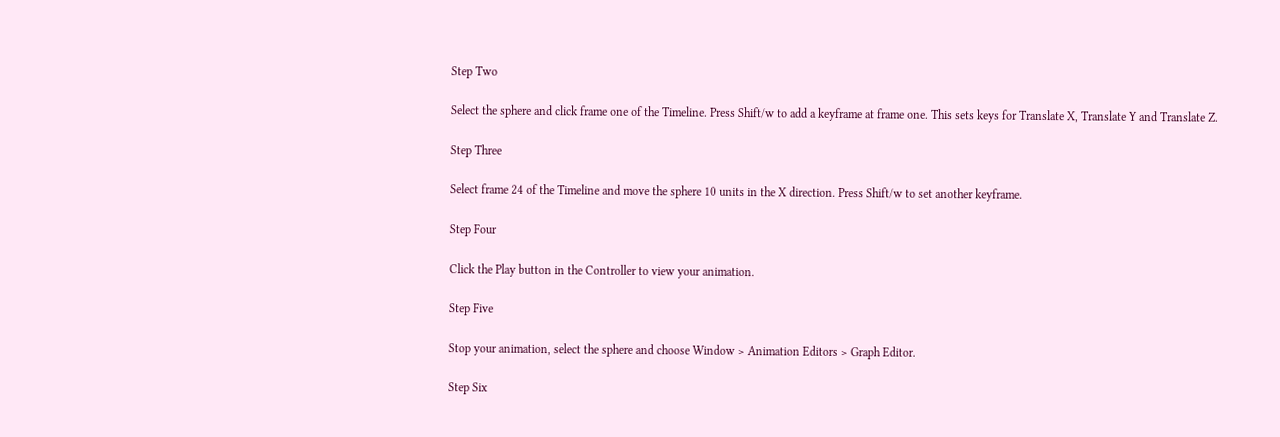Step Two

Select the sphere and click frame one of the Timeline. Press Shift/w to add a keyframe at frame one. This sets keys for Translate X, Translate Y and Translate Z.

Step Three

Select frame 24 of the Timeline and move the sphere 10 units in the X direction. Press Shift/w to set another keyframe.

Step Four

Click the Play button in the Controller to view your animation.

Step Five

Stop your animation, select the sphere and choose Window > Animation Editors > Graph Editor.

Step Six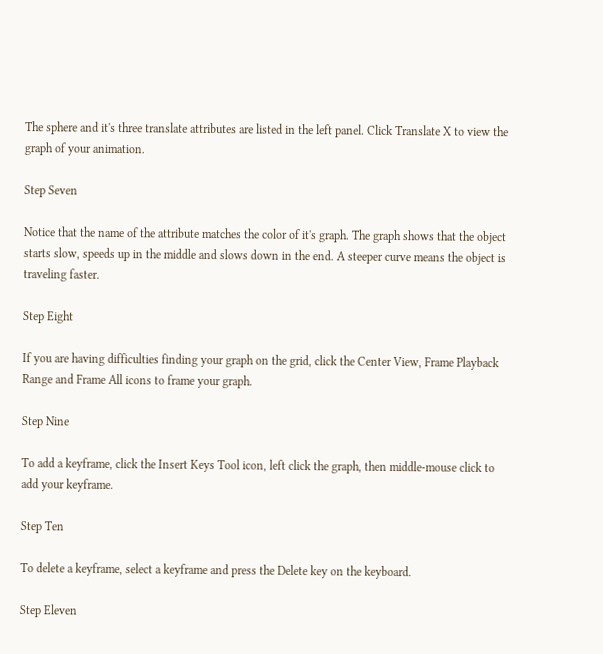The sphere and it's three translate attributes are listed in the left panel. Click Translate X to view the graph of your animation.

Step Seven

Notice that the name of the attribute matches the color of it's graph. The graph shows that the object starts slow, speeds up in the middle and slows down in the end. A steeper curve means the object is traveling faster.

Step Eight

If you are having difficulties finding your graph on the grid, click the Center View, Frame Playback Range and Frame All icons to frame your graph.

Step Nine

To add a keyframe, click the Insert Keys Tool icon, left click the graph, then middle-mouse click to add your keyframe.

Step Ten

To delete a keyframe, select a keyframe and press the Delete key on the keyboard.

Step Eleven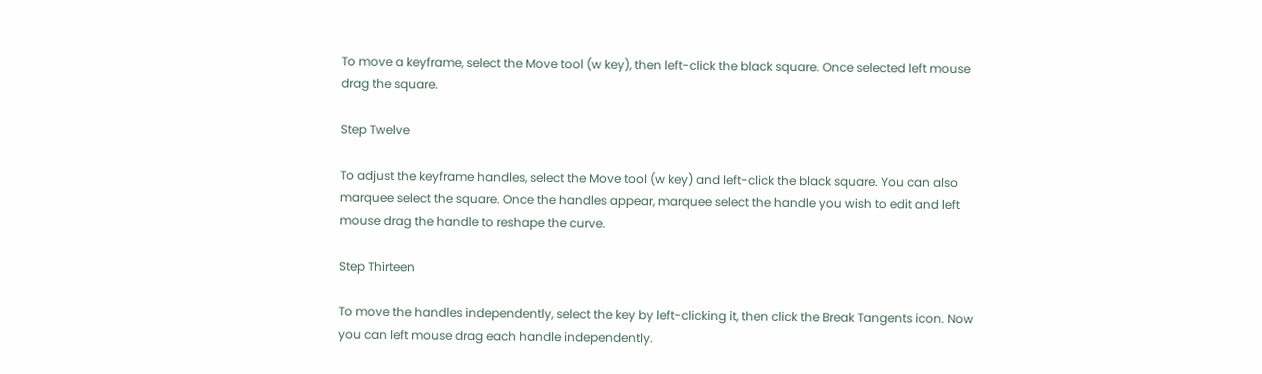To move a keyframe, select the Move tool (w key), then left-click the black square. Once selected left mouse drag the square.

Step Twelve

To adjust the keyframe handles, select the Move tool (w key) and left-click the black square. You can also marquee select the square. Once the handles appear, marquee select the handle you wish to edit and left mouse drag the handle to reshape the curve.

Step Thirteen

To move the handles independently, select the key by left-clicking it, then click the Break Tangents icon. Now you can left mouse drag each handle independently.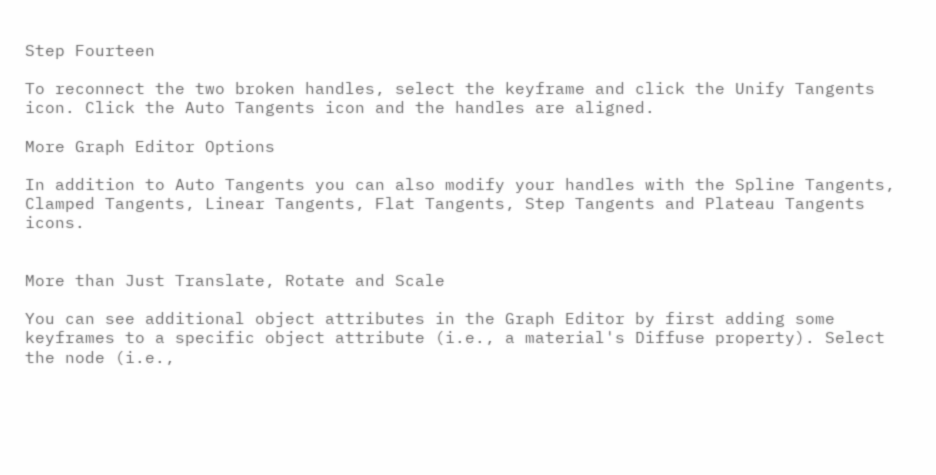Step Fourteen

To reconnect the two broken handles, select the keyframe and click the Unify Tangents icon. Click the Auto Tangents icon and the handles are aligned.

More Graph Editor Options

In addition to Auto Tangents you can also modify your handles with the Spline Tangents, Clamped Tangents, Linear Tangents, Flat Tangents, Step Tangents and Plateau Tangents icons.


More than Just Translate, Rotate and Scale

You can see additional object attributes in the Graph Editor by first adding some keyframes to a specific object attribute (i.e., a material's Diffuse property). Select the node (i.e.,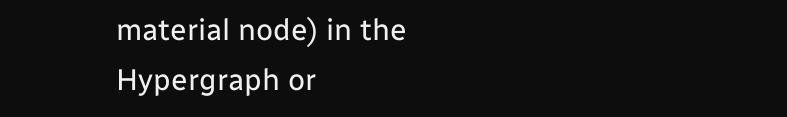material node) in the Hypergraph or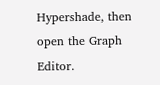Hypershade, then open the Graph Editor.